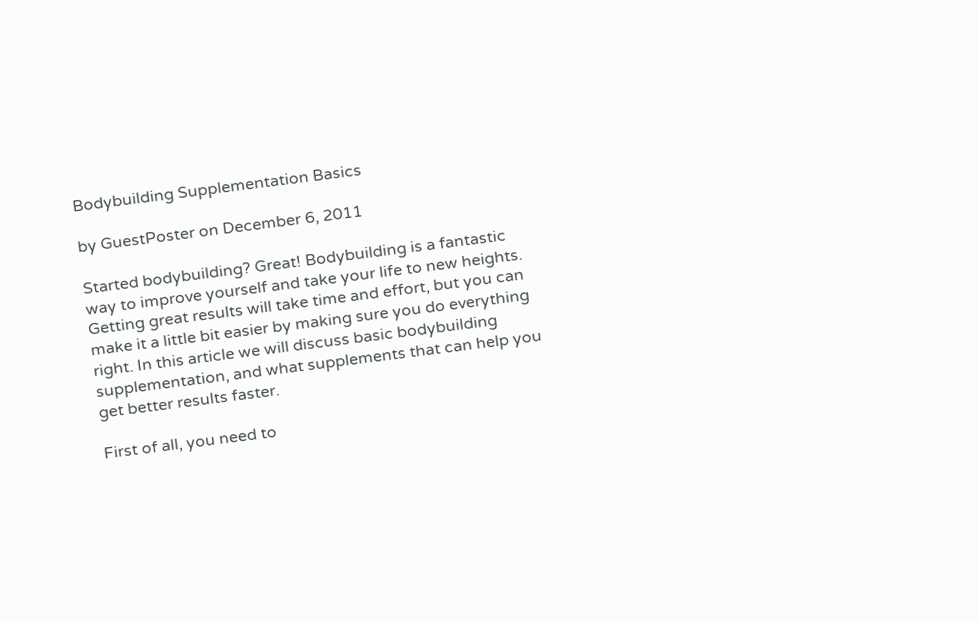Bodybuilding Supplementation Basics

by GuestPoster on December 6, 2011

Started bodybuilding? Great! Bodybuilding is a fantastic way to improve yourself and take your life to new heights. Getting great results will take time and effort, but you can make it a little bit easier by making sure you do everything right. In this article we will discuss basic bodybuilding supplementation, and what supplements that can help you get better results faster.

First of all, you need to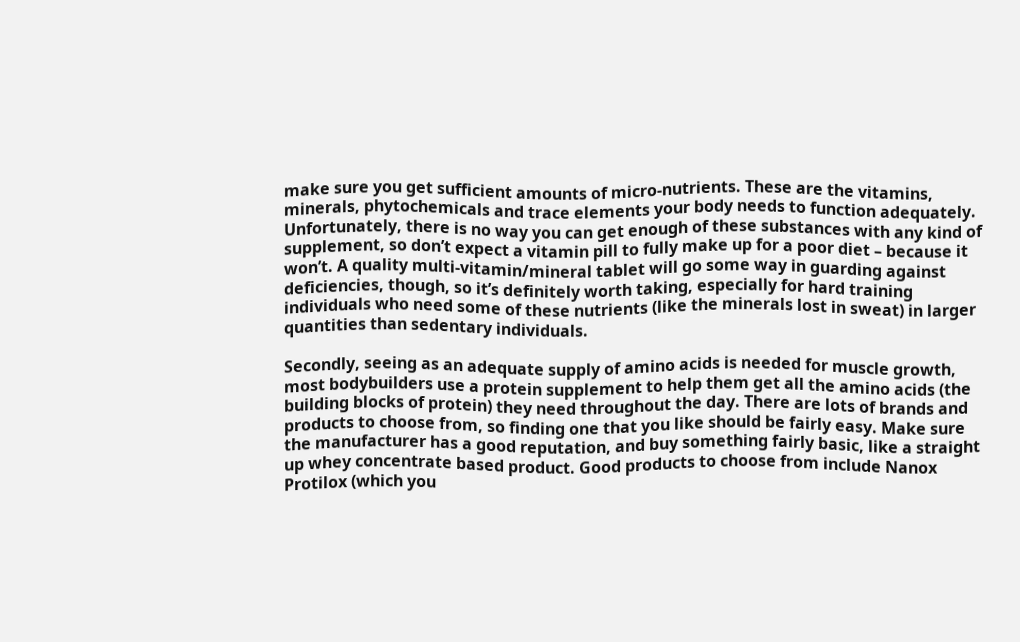make sure you get sufficient amounts of micro-nutrients. These are the vitamins, minerals, phytochemicals and trace elements your body needs to function adequately. Unfortunately, there is no way you can get enough of these substances with any kind of supplement, so don’t expect a vitamin pill to fully make up for a poor diet – because it won’t. A quality multi-vitamin/mineral tablet will go some way in guarding against deficiencies, though, so it’s definitely worth taking, especially for hard training individuals who need some of these nutrients (like the minerals lost in sweat) in larger quantities than sedentary individuals.

Secondly, seeing as an adequate supply of amino acids is needed for muscle growth, most bodybuilders use a protein supplement to help them get all the amino acids (the building blocks of protein) they need throughout the day. There are lots of brands and products to choose from, so finding one that you like should be fairly easy. Make sure the manufacturer has a good reputation, and buy something fairly basic, like a straight up whey concentrate based product. Good products to choose from include Nanox Protilox (which you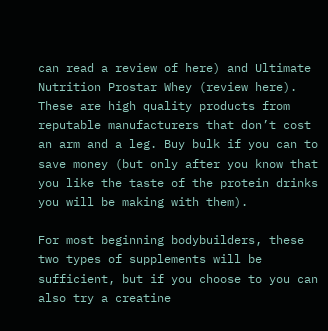can read a review of here) and Ultimate Nutrition Prostar Whey (review here). These are high quality products from reputable manufacturers that don’t cost an arm and a leg. Buy bulk if you can to save money (but only after you know that you like the taste of the protein drinks you will be making with them).

For most beginning bodybuilders, these two types of supplements will be sufficient, but if you choose to you can also try a creatine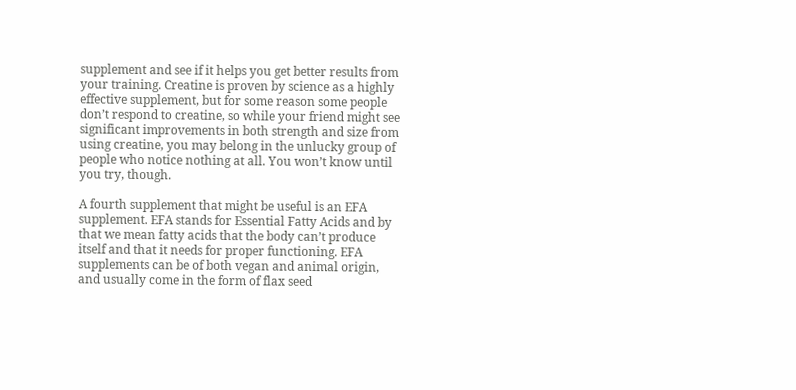supplement and see if it helps you get better results from your training. Creatine is proven by science as a highly effective supplement, but for some reason some people don’t respond to creatine, so while your friend might see significant improvements in both strength and size from using creatine, you may belong in the unlucky group of people who notice nothing at all. You won’t know until you try, though.

A fourth supplement that might be useful is an EFA supplement. EFA stands for Essential Fatty Acids and by that we mean fatty acids that the body can’t produce itself and that it needs for proper functioning. EFA supplements can be of both vegan and animal origin, and usually come in the form of flax seed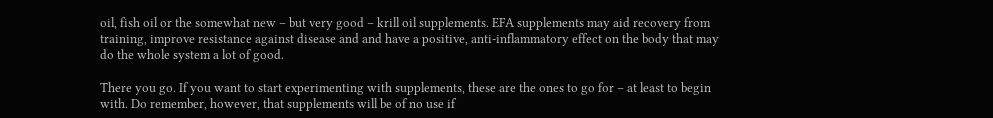oil, fish oil or the somewhat new – but very good – krill oil supplements. EFA supplements may aid recovery from training, improve resistance against disease and and have a positive, anti-inflammatory effect on the body that may do the whole system a lot of good.

There you go. If you want to start experimenting with supplements, these are the ones to go for – at least to begin with. Do remember, however, that supplements will be of no use if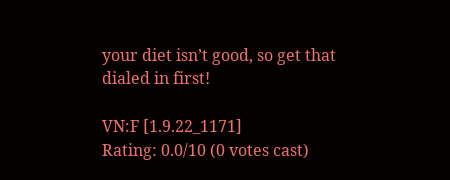your diet isn’t good, so get that dialed in first!

VN:F [1.9.22_1171]
Rating: 0.0/10 (0 votes cast)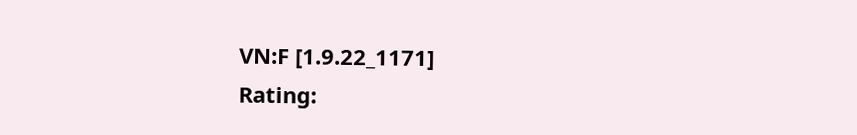VN:F [1.9.22_1171]
Rating: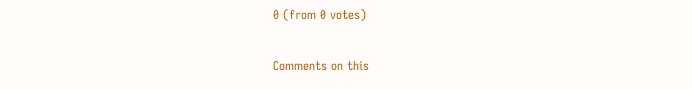0 (from 0 votes)

Comments on this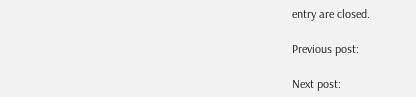entry are closed.

Previous post:

Next post: